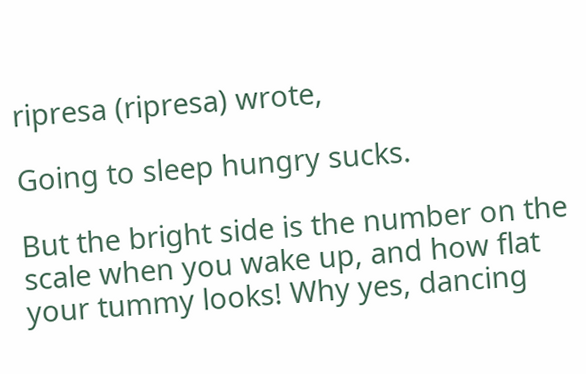ripresa (ripresa) wrote,

Going to sleep hungry sucks.

But the bright side is the number on the scale when you wake up, and how flat your tummy looks! Why yes, dancing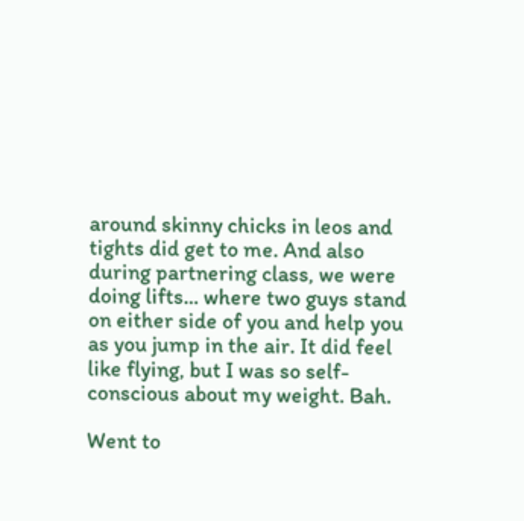around skinny chicks in leos and tights did get to me. And also during partnering class, we were doing lifts... where two guys stand on either side of you and help you as you jump in the air. It did feel like flying, but I was so self-conscious about my weight. Bah.

Went to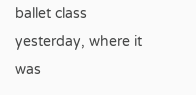ballet class yesterday, where it was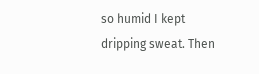so humid I kept dripping sweat. Then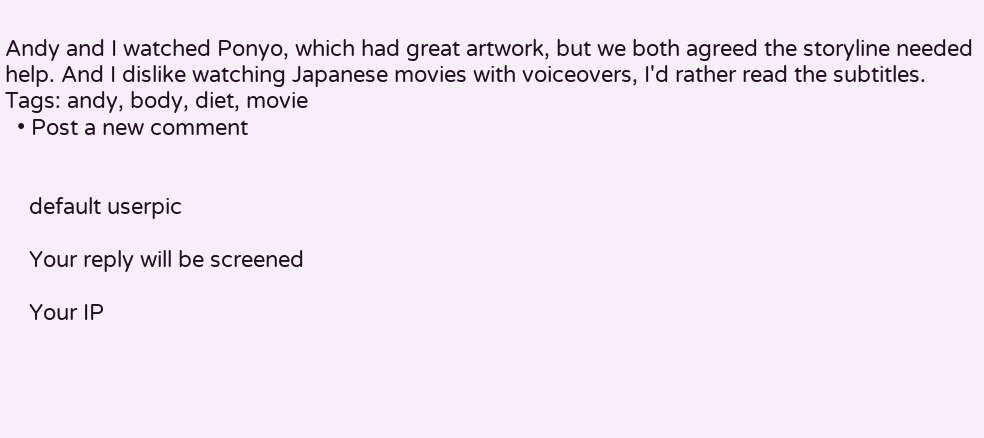Andy and I watched Ponyo, which had great artwork, but we both agreed the storyline needed help. And I dislike watching Japanese movies with voiceovers, I'd rather read the subtitles.
Tags: andy, body, diet, movie
  • Post a new comment


    default userpic

    Your reply will be screened

    Your IP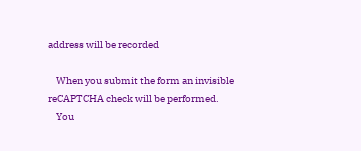address will be recorded

    When you submit the form an invisible reCAPTCHA check will be performed.
    You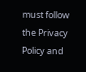must follow the Privacy Policy and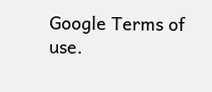Google Terms of use.